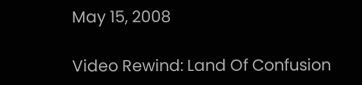May 15, 2008

Video Rewind: Land Of Confusion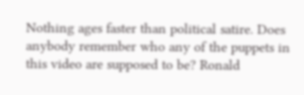Nothing ages faster than political satire. Does anybody remember who any of the puppets in this video are supposed to be? Ronald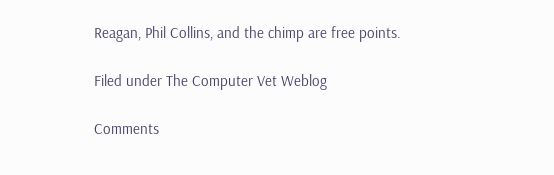Reagan, Phil Collins, and the chimp are free points.

Filed under The Computer Vet Weblog

Comments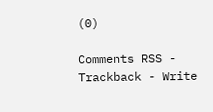(0)

Comments RSS - Trackback - Write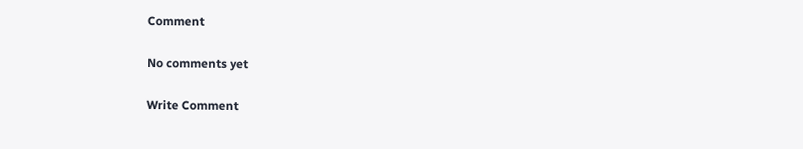Comment

No comments yet

Write Comment